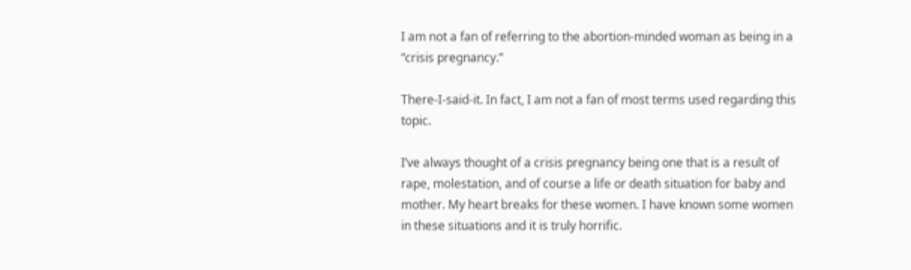I am not a fan of referring to the abortion-minded woman as being in a “crisis pregnancy.”

There-I-said-it. In fact, I am not a fan of most terms used regarding this topic.

I’ve always thought of a crisis pregnancy being one that is a result of rape, molestation, and of course a life or death situation for baby and mother. My heart breaks for these women. I have known some women in these situations and it is truly horrific.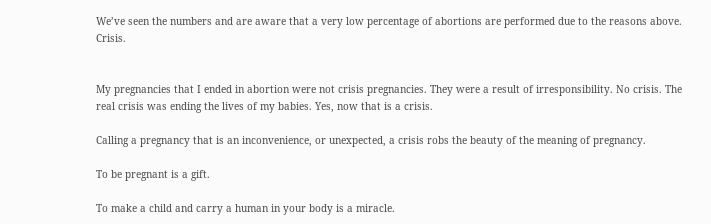We’ve seen the numbers and are aware that a very low percentage of abortions are performed due to the reasons above. Crisis.


My pregnancies that I ended in abortion were not crisis pregnancies. They were a result of irresponsibility. No crisis. The real crisis was ending the lives of my babies. Yes, now that is a crisis.

Calling a pregnancy that is an inconvenience, or unexpected, a crisis robs the beauty of the meaning of pregnancy.

To be pregnant is a gift.

To make a child and carry a human in your body is a miracle.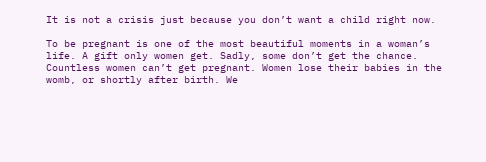It is not a crisis just because you don’t want a child right now.

To be pregnant is one of the most beautiful moments in a woman’s life. A gift only women get. Sadly, some don’t get the chance. Countless women can’t get pregnant. Women lose their babies in the womb, or shortly after birth. We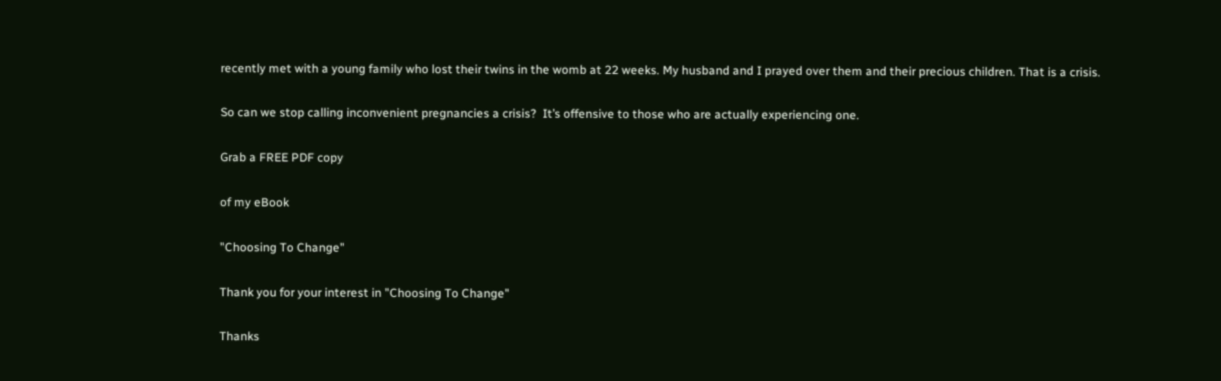recently met with a young family who lost their twins in the womb at 22 weeks. My husband and I prayed over them and their precious children. That is a crisis.

So can we stop calling inconvenient pregnancies a crisis?  It’s offensive to those who are actually experiencing one.

Grab a FREE PDF copy

of my eBook

"Choosing To Change"

Thank you for your interest in "Choosing To Change"

Thanks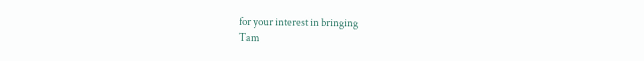for your interest in bringing
Tam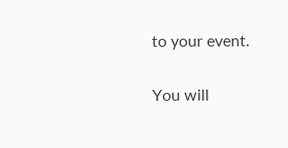to your event.

You will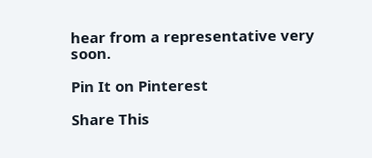hear from a representative very soon.

Pin It on Pinterest

Share This